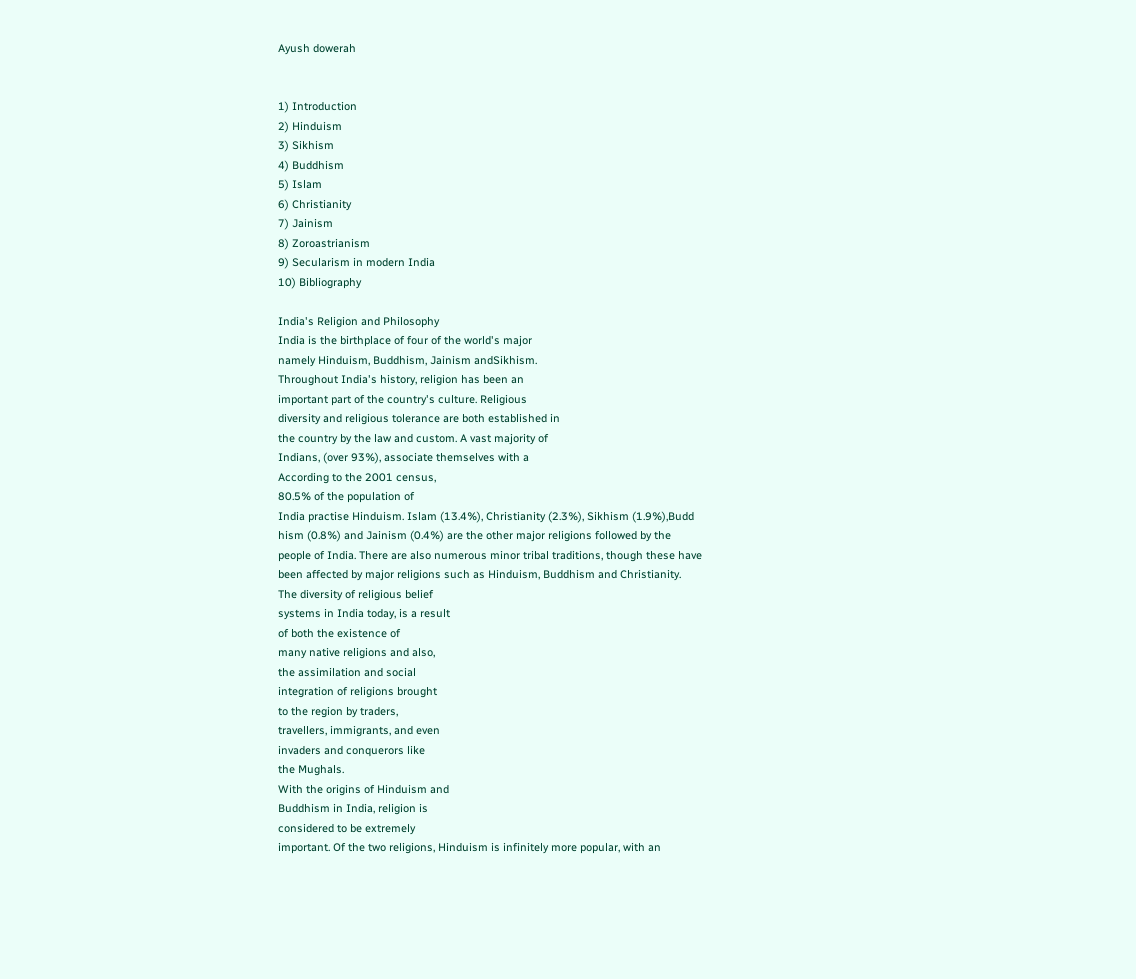Ayush dowerah


1) Introduction
2) Hinduism
3) Sikhism
4) Buddhism
5) Islam
6) Christianity
7) Jainism
8) Zoroastrianism
9) Secularism in modern India
10) Bibliography

India's Religion and Philosophy
India is the birthplace of four of the world's major
namely Hinduism, Buddhism, Jainism andSikhism.
Throughout India's history, religion has been an
important part of the country's culture. Religious
diversity and religious tolerance are both established in
the country by the law and custom. A vast majority of
Indians, (over 93%), associate themselves with a
According to the 2001 census,
80.5% of the population of
India practise Hinduism. Islam (13.4%), Christianity (2.3%), Sikhism (1.9%),Budd
hism (0.8%) and Jainism (0.4%) are the other major religions followed by the
people of India. There are also numerous minor tribal traditions, though these have
been affected by major religions such as Hinduism, Buddhism and Christianity.
The diversity of religious belief
systems in India today, is a result
of both the existence of
many native religions and also,
the assimilation and social
integration of religions brought
to the region by traders,
travellers, immigrants, and even
invaders and conquerors like
the Mughals.
With the origins of Hinduism and
Buddhism in India, religion is
considered to be extremely
important. Of the two religions, Hinduism is infinitely more popular, with an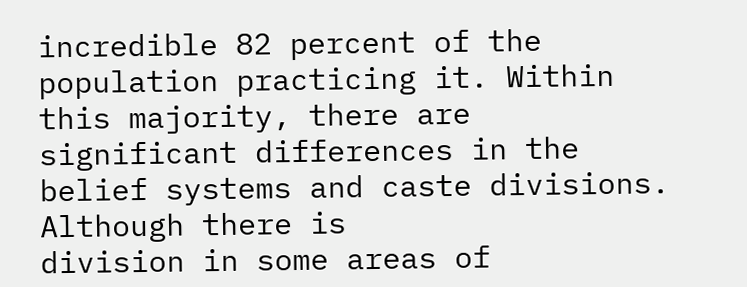incredible 82 percent of the population practicing it. Within this majority, there are
significant differences in the belief systems and caste divisions. Although there is
division in some areas of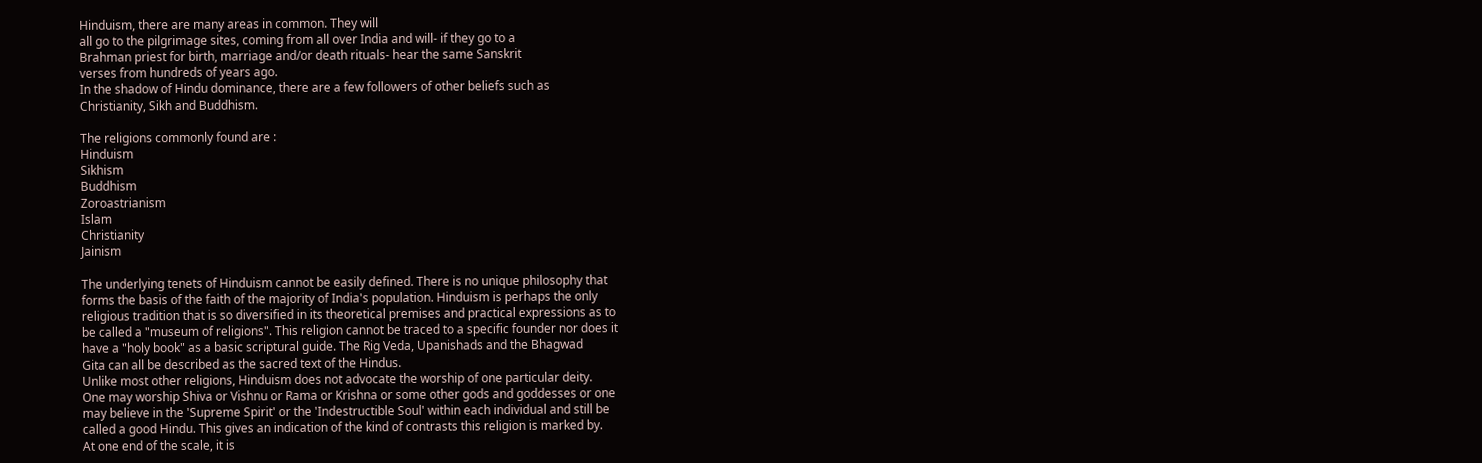Hinduism, there are many areas in common. They will
all go to the pilgrimage sites, coming from all over India and will- if they go to a
Brahman priest for birth, marriage and/or death rituals- hear the same Sanskrit
verses from hundreds of years ago.
In the shadow of Hindu dominance, there are a few followers of other beliefs such as
Christianity, Sikh and Buddhism.

The religions commonly found are :
Hinduism
Sikhism
Buddhism
Zoroastrianism
Islam
Christianity
Jainism

The underlying tenets of Hinduism cannot be easily defined. There is no unique philosophy that
forms the basis of the faith of the majority of India's population. Hinduism is perhaps the only
religious tradition that is so diversified in its theoretical premises and practical expressions as to
be called a "museum of religions". This religion cannot be traced to a specific founder nor does it
have a "holy book" as a basic scriptural guide. The Rig Veda, Upanishads and the Bhagwad
Gita can all be described as the sacred text of the Hindus.
Unlike most other religions, Hinduism does not advocate the worship of one particular deity.
One may worship Shiva or Vishnu or Rama or Krishna or some other gods and goddesses or one
may believe in the 'Supreme Spirit' or the 'Indestructible Soul' within each individual and still be
called a good Hindu. This gives an indication of the kind of contrasts this religion is marked by.
At one end of the scale, it is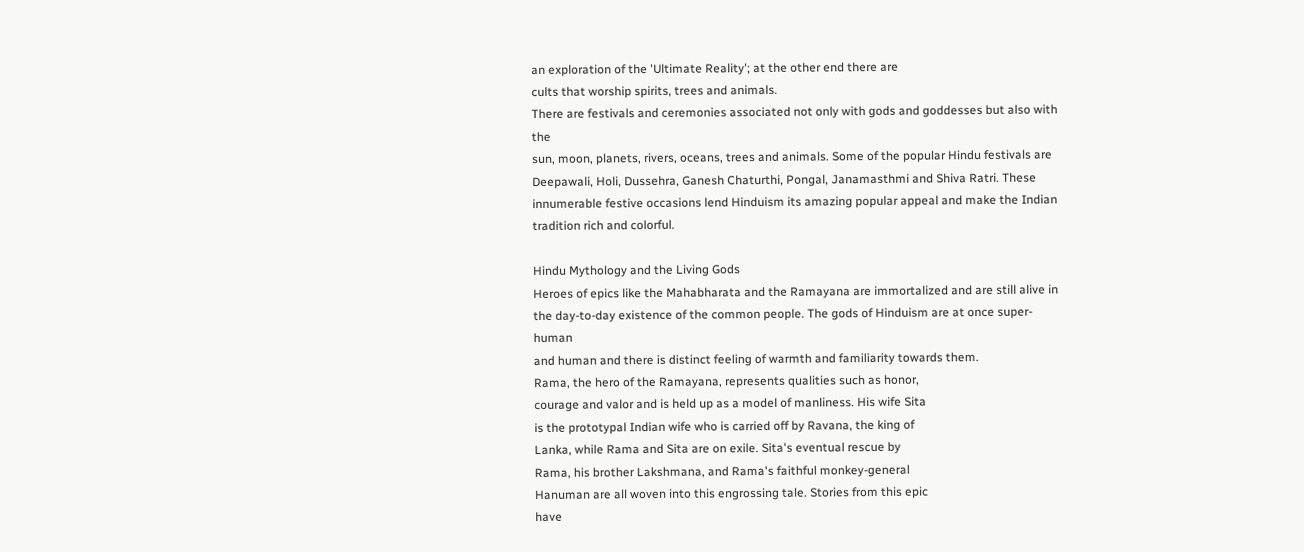an exploration of the 'Ultimate Reality'; at the other end there are
cults that worship spirits, trees and animals.
There are festivals and ceremonies associated not only with gods and goddesses but also with the
sun, moon, planets, rivers, oceans, trees and animals. Some of the popular Hindu festivals are
Deepawali, Holi, Dussehra, Ganesh Chaturthi, Pongal, Janamasthmi and Shiva Ratri. These
innumerable festive occasions lend Hinduism its amazing popular appeal and make the Indian
tradition rich and colorful.

Hindu Mythology and the Living Gods
Heroes of epics like the Mahabharata and the Ramayana are immortalized and are still alive in
the day-to-day existence of the common people. The gods of Hinduism are at once super-human
and human and there is distinct feeling of warmth and familiarity towards them.
Rama, the hero of the Ramayana, represents qualities such as honor,
courage and valor and is held up as a model of manliness. His wife Sita
is the prototypal Indian wife who is carried off by Ravana, the king of
Lanka, while Rama and Sita are on exile. Sita's eventual rescue by
Rama, his brother Lakshmana, and Rama's faithful monkey-general
Hanuman are all woven into this engrossing tale. Stories from this epic
have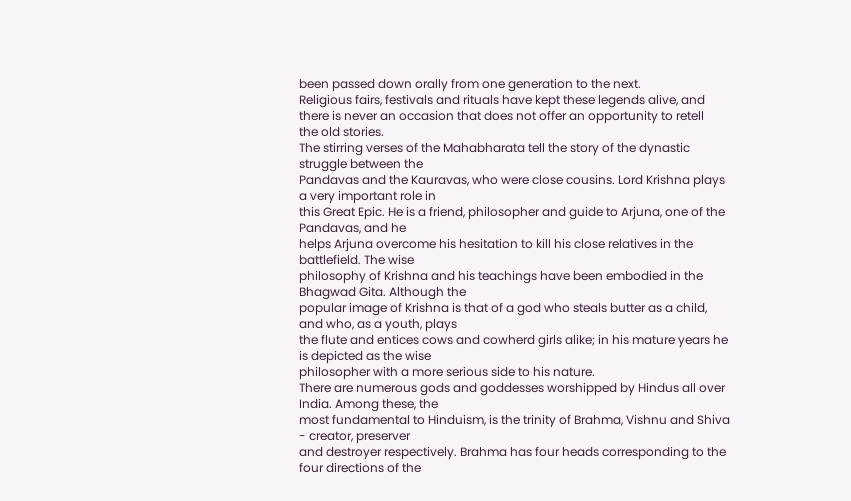been passed down orally from one generation to the next.
Religious fairs, festivals and rituals have kept these legends alive, and
there is never an occasion that does not offer an opportunity to retell
the old stories.
The stirring verses of the Mahabharata tell the story of the dynastic struggle between the
Pandavas and the Kauravas, who were close cousins. Lord Krishna plays a very important role in
this Great Epic. He is a friend, philosopher and guide to Arjuna, one of the Pandavas, and he
helps Arjuna overcome his hesitation to kill his close relatives in the battlefield. The wise
philosophy of Krishna and his teachings have been embodied in the Bhagwad Gita. Although the
popular image of Krishna is that of a god who steals butter as a child, and who, as a youth, plays
the flute and entices cows and cowherd girls alike; in his mature years he is depicted as the wise
philosopher with a more serious side to his nature.
There are numerous gods and goddesses worshipped by Hindus all over India. Among these, the
most fundamental to Hinduism, is the trinity of Brahma, Vishnu and Shiva - creator, preserver
and destroyer respectively. Brahma has four heads corresponding to the four directions of the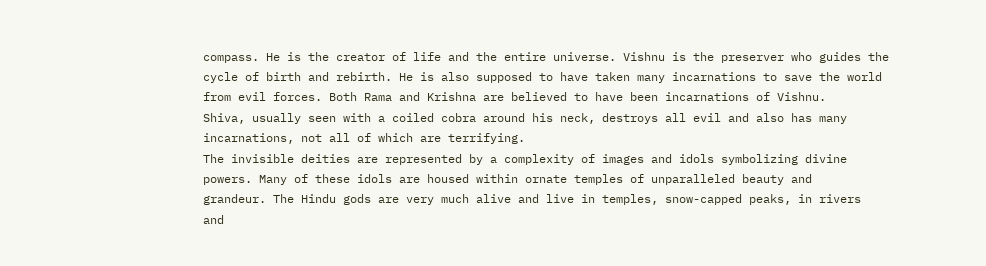compass. He is the creator of life and the entire universe. Vishnu is the preserver who guides the
cycle of birth and rebirth. He is also supposed to have taken many incarnations to save the world
from evil forces. Both Rama and Krishna are believed to have been incarnations of Vishnu.
Shiva, usually seen with a coiled cobra around his neck, destroys all evil and also has many
incarnations, not all of which are terrifying.
The invisible deities are represented by a complexity of images and idols symbolizing divine
powers. Many of these idols are housed within ornate temples of unparalleled beauty and
grandeur. The Hindu gods are very much alive and live in temples, snow-capped peaks, in rivers
and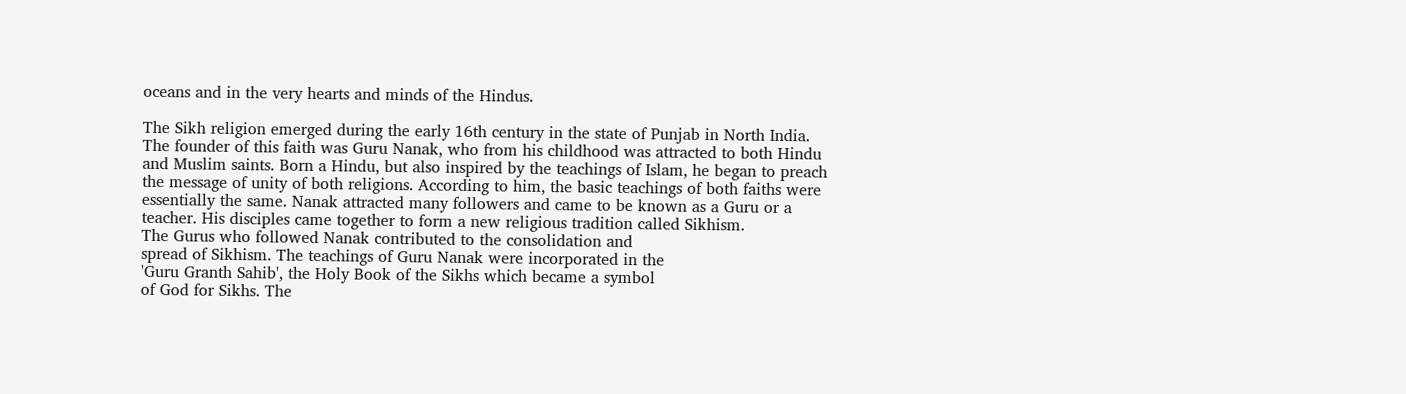oceans and in the very hearts and minds of the Hindus.

The Sikh religion emerged during the early 16th century in the state of Punjab in North India.
The founder of this faith was Guru Nanak, who from his childhood was attracted to both Hindu
and Muslim saints. Born a Hindu, but also inspired by the teachings of Islam, he began to preach
the message of unity of both religions. According to him, the basic teachings of both faiths were
essentially the same. Nanak attracted many followers and came to be known as a Guru or a
teacher. His disciples came together to form a new religious tradition called Sikhism.
The Gurus who followed Nanak contributed to the consolidation and
spread of Sikhism. The teachings of Guru Nanak were incorporated in the
'Guru Granth Sahib', the Holy Book of the Sikhs which became a symbol
of God for Sikhs. The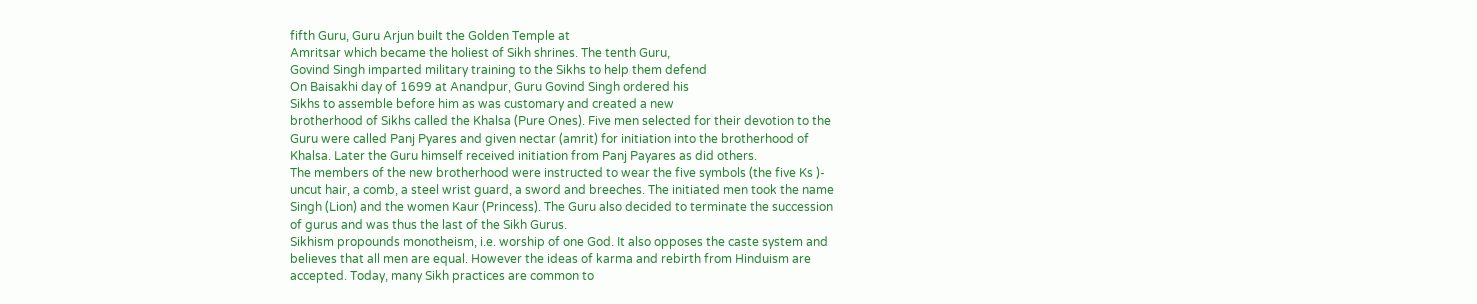fifth Guru, Guru Arjun built the Golden Temple at
Amritsar which became the holiest of Sikh shrines. The tenth Guru,
Govind Singh imparted military training to the Sikhs to help them defend
On Baisakhi day of 1699 at Anandpur, Guru Govind Singh ordered his
Sikhs to assemble before him as was customary and created a new
brotherhood of Sikhs called the Khalsa (Pure Ones). Five men selected for their devotion to the
Guru were called Panj Pyares and given nectar (amrit) for initiation into the brotherhood of
Khalsa. Later the Guru himself received initiation from Panj Payares as did others.
The members of the new brotherhood were instructed to wear the five symbols (the five Ks )-
uncut hair, a comb, a steel wrist guard, a sword and breeches. The initiated men took the name
Singh (Lion) and the women Kaur (Princess). The Guru also decided to terminate the succession
of gurus and was thus the last of the Sikh Gurus.
Sikhism propounds monotheism, i.e. worship of one God. It also opposes the caste system and
believes that all men are equal. However the ideas of karma and rebirth from Hinduism are
accepted. Today, many Sikh practices are common to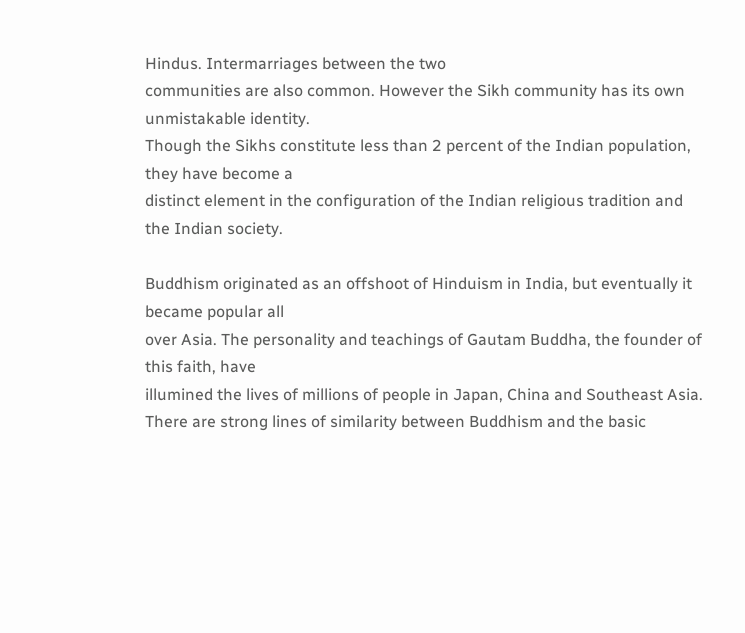Hindus. Intermarriages between the two
communities are also common. However the Sikh community has its own unmistakable identity.
Though the Sikhs constitute less than 2 percent of the Indian population, they have become a
distinct element in the configuration of the Indian religious tradition and the Indian society.

Buddhism originated as an offshoot of Hinduism in India, but eventually it became popular all
over Asia. The personality and teachings of Gautam Buddha, the founder of this faith, have
illumined the lives of millions of people in Japan, China and Southeast Asia.
There are strong lines of similarity between Buddhism and the basic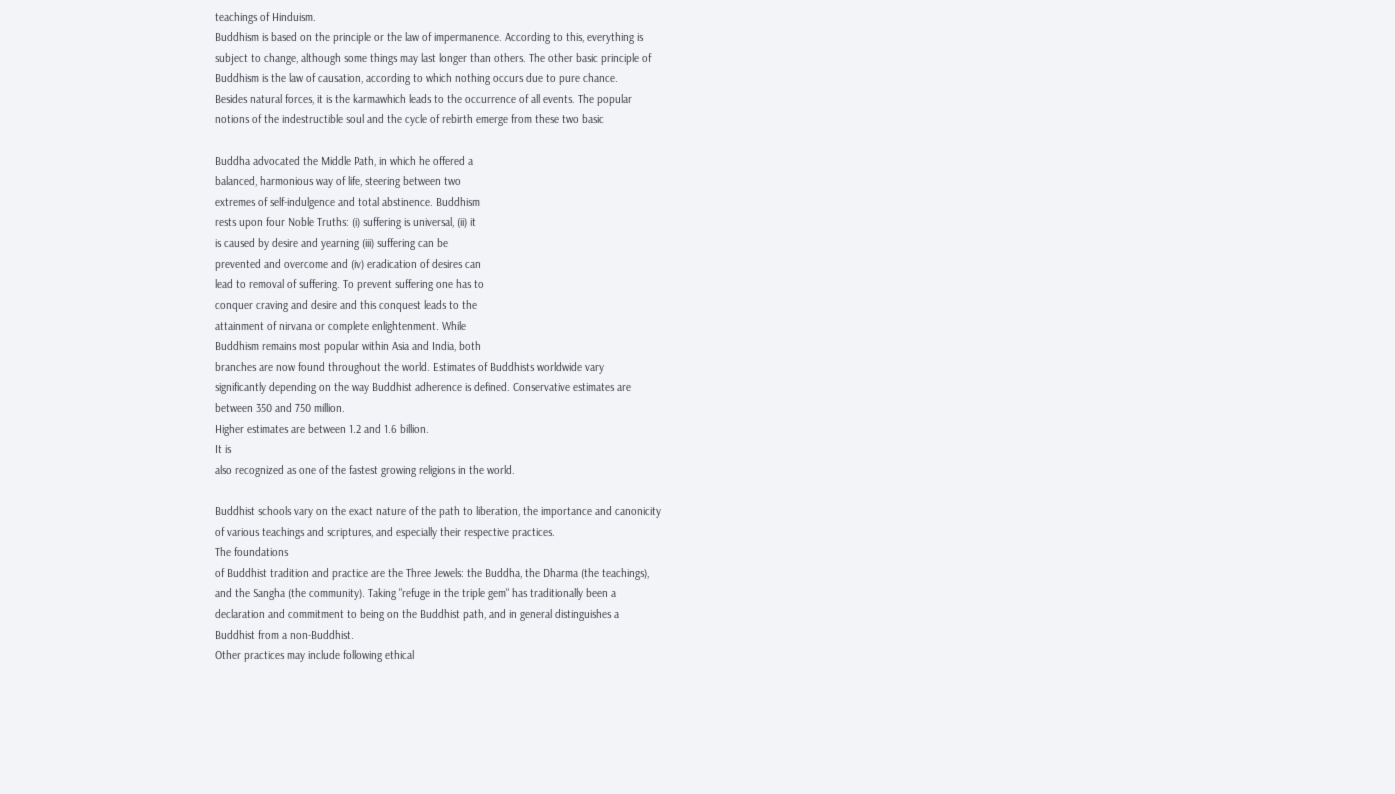teachings of Hinduism.
Buddhism is based on the principle or the law of impermanence. According to this, everything is
subject to change, although some things may last longer than others. The other basic principle of
Buddhism is the law of causation, according to which nothing occurs due to pure chance.
Besides natural forces, it is the karmawhich leads to the occurrence of all events. The popular
notions of the indestructible soul and the cycle of rebirth emerge from these two basic

Buddha advocated the Middle Path, in which he offered a
balanced, harmonious way of life, steering between two
extremes of self-indulgence and total abstinence. Buddhism
rests upon four Noble Truths: (i) suffering is universal, (ii) it
is caused by desire and yearning (iii) suffering can be
prevented and overcome and (iv) eradication of desires can
lead to removal of suffering. To prevent suffering one has to
conquer craving and desire and this conquest leads to the
attainment of nirvana or complete enlightenment. While
Buddhism remains most popular within Asia and India, both
branches are now found throughout the world. Estimates of Buddhists worldwide vary
significantly depending on the way Buddhist adherence is defined. Conservative estimates are
between 350 and 750 million.
Higher estimates are between 1.2 and 1.6 billion.
It is
also recognized as one of the fastest growing religions in the world.

Buddhist schools vary on the exact nature of the path to liberation, the importance and canonicity
of various teachings and scriptures, and especially their respective practices.
The foundations
of Buddhist tradition and practice are the Three Jewels: the Buddha, the Dharma (the teachings),
and the Sangha (the community). Taking "refuge in the triple gem" has traditionally been a
declaration and commitment to being on the Buddhist path, and in general distinguishes a
Buddhist from a non-Buddhist.
Other practices may include following ethical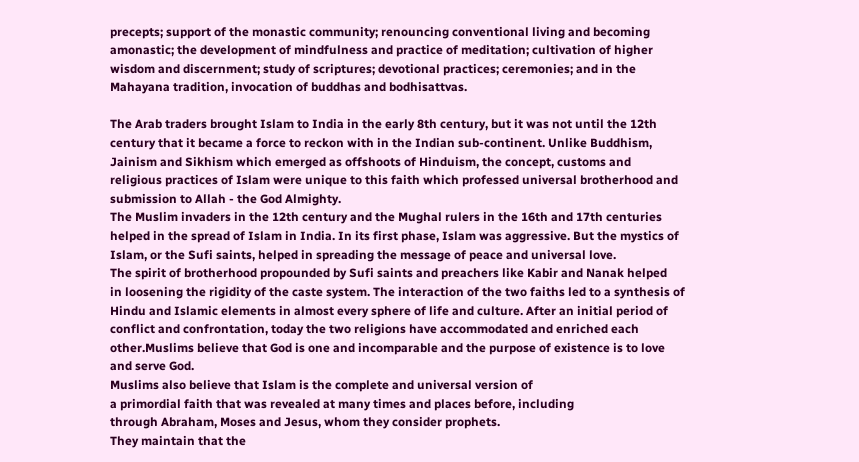precepts; support of the monastic community; renouncing conventional living and becoming
amonastic; the development of mindfulness and practice of meditation; cultivation of higher
wisdom and discernment; study of scriptures; devotional practices; ceremonies; and in the
Mahayana tradition, invocation of buddhas and bodhisattvas.

The Arab traders brought Islam to India in the early 8th century, but it was not until the 12th
century that it became a force to reckon with in the Indian sub-continent. Unlike Buddhism,
Jainism and Sikhism which emerged as offshoots of Hinduism, the concept, customs and
religious practices of Islam were unique to this faith which professed universal brotherhood and
submission to Allah - the God Almighty.
The Muslim invaders in the 12th century and the Mughal rulers in the 16th and 17th centuries
helped in the spread of Islam in India. In its first phase, Islam was aggressive. But the mystics of
Islam, or the Sufi saints, helped in spreading the message of peace and universal love.
The spirit of brotherhood propounded by Sufi saints and preachers like Kabir and Nanak helped
in loosening the rigidity of the caste system. The interaction of the two faiths led to a synthesis of
Hindu and Islamic elements in almost every sphere of life and culture. After an initial period of
conflict and confrontation, today the two religions have accommodated and enriched each
other.Muslims believe that God is one and incomparable and the purpose of existence is to love
and serve God.
Muslims also believe that Islam is the complete and universal version of
a primordial faith that was revealed at many times and places before, including
through Abraham, Moses and Jesus, whom they consider prophets.
They maintain that the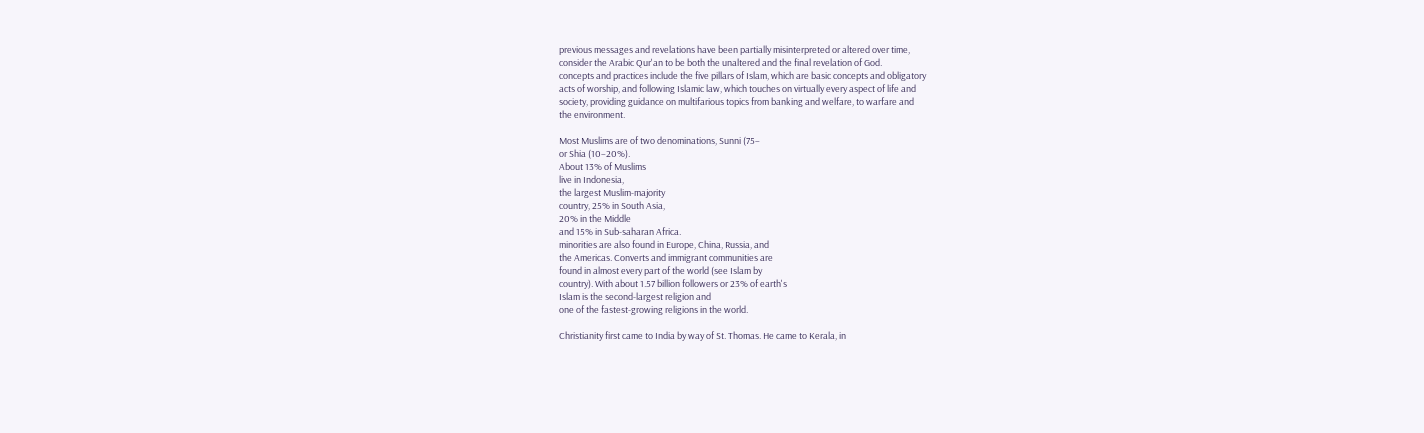previous messages and revelations have been partially misinterpreted or altered over time,
consider the Arabic Qur'an to be both the unaltered and the final revelation of God.
concepts and practices include the five pillars of Islam, which are basic concepts and obligatory
acts of worship, and following Islamic law, which touches on virtually every aspect of life and
society, providing guidance on multifarious topics from banking and welfare, to warfare and
the environment.

Most Muslims are of two denominations, Sunni (75–
or Shia (10–20%).
About 13% of Muslims
live in Indonesia,
the largest Muslim-majority
country, 25% in South Asia,
20% in the Middle
and 15% in Sub-saharan Africa.
minorities are also found in Europe, China, Russia, and
the Americas. Converts and immigrant communities are
found in almost every part of the world (see Islam by
country). With about 1.57 billion followers or 23% of earth's
Islam is the second-largest religion and
one of the fastest-growing religions in the world.

Christianity first came to India by way of St. Thomas. He came to Kerala, in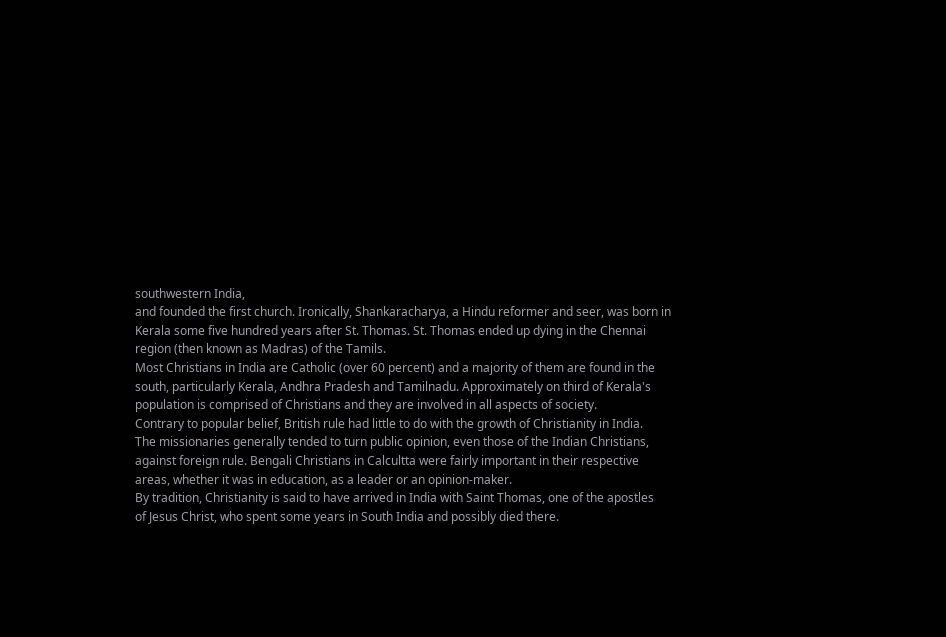southwestern India,
and founded the first church. Ironically, Shankaracharya, a Hindu reformer and seer, was born in
Kerala some five hundred years after St. Thomas. St. Thomas ended up dying in the Chennai
region (then known as Madras) of the Tamils.
Most Christians in India are Catholic (over 60 percent) and a majority of them are found in the
south, particularly Kerala, Andhra Pradesh and Tamilnadu. Approximately on third of Kerala's
population is comprised of Christians and they are involved in all aspects of society.
Contrary to popular belief, British rule had little to do with the growth of Christianity in India.
The missionaries generally tended to turn public opinion, even those of the Indian Christians,
against foreign rule. Bengali Christians in Calcultta were fairly important in their respective
areas, whether it was in education, as a leader or an opinion-maker.
By tradition, Christianity is said to have arrived in India with Saint Thomas, one of the apostles
of Jesus Christ, who spent some years in South India and possibly died there.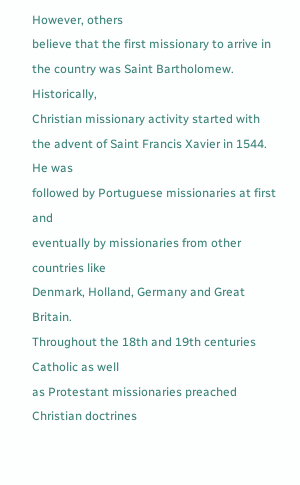However, others
believe that the first missionary to arrive in the country was Saint Bartholomew. Historically,
Christian missionary activity started with the advent of Saint Francis Xavier in 1544. He was
followed by Portuguese missionaries at first and
eventually by missionaries from other countries like
Denmark, Holland, Germany and Great Britain.
Throughout the 18th and 19th centuries Catholic as well
as Protestant missionaries preached Christian doctrines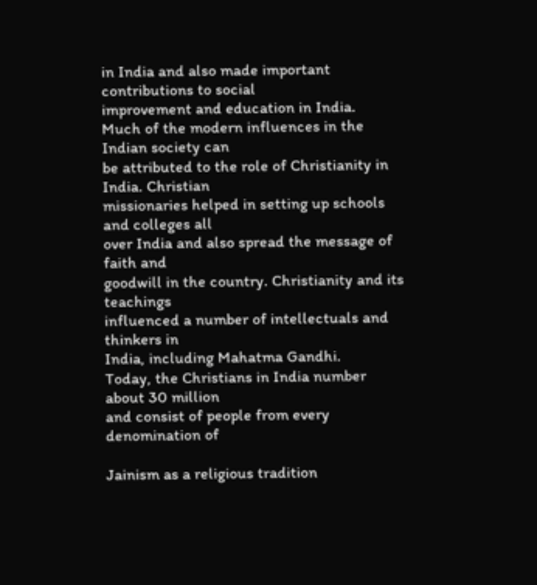in India and also made important contributions to social
improvement and education in India.
Much of the modern influences in the Indian society can
be attributed to the role of Christianity in India. Christian
missionaries helped in setting up schools and colleges all
over India and also spread the message of faith and
goodwill in the country. Christianity and its teachings
influenced a number of intellectuals and thinkers in
India, including Mahatma Gandhi.
Today, the Christians in India number about 30 million
and consist of people from every denomination of

Jainism as a religious tradition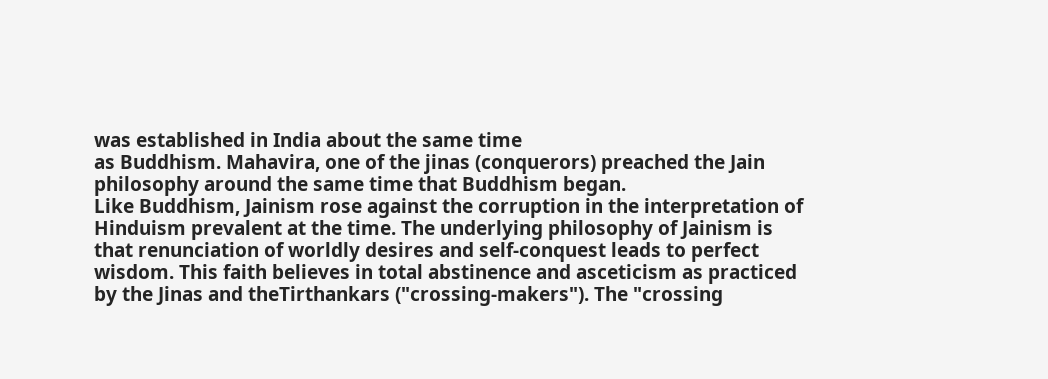was established in India about the same time
as Buddhism. Mahavira, one of the jinas (conquerors) preached the Jain
philosophy around the same time that Buddhism began.
Like Buddhism, Jainism rose against the corruption in the interpretation of
Hinduism prevalent at the time. The underlying philosophy of Jainism is
that renunciation of worldly desires and self-conquest leads to perfect
wisdom. This faith believes in total abstinence and asceticism as practiced
by the Jinas and theTirthankars ("crossing-makers"). The "crossing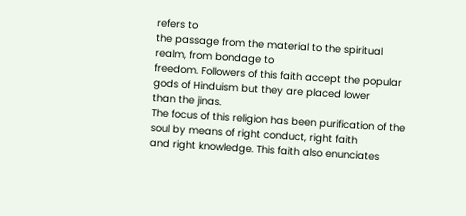refers to
the passage from the material to the spiritual realm, from bondage to
freedom. Followers of this faith accept the popular gods of Hinduism but they are placed lower
than the jinas.
The focus of this religion has been purification of the soul by means of right conduct, right faith
and right knowledge. This faith also enunciates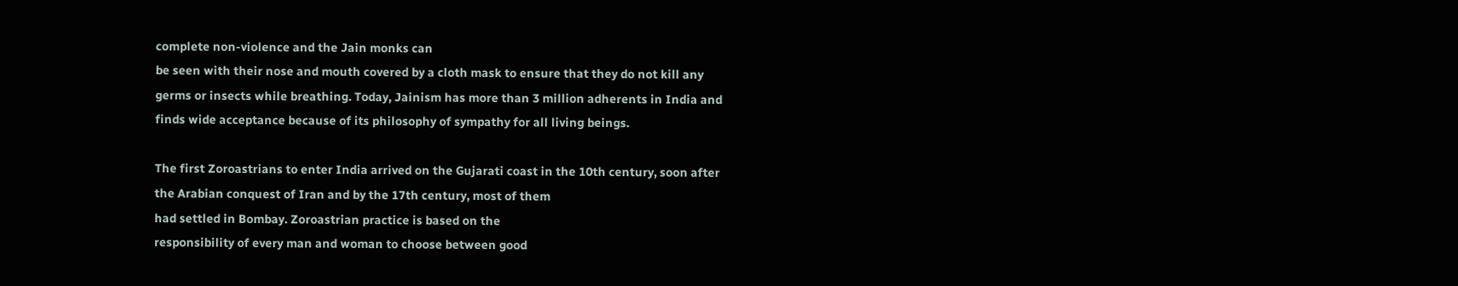complete non-violence and the Jain monks can
be seen with their nose and mouth covered by a cloth mask to ensure that they do not kill any
germs or insects while breathing. Today, Jainism has more than 3 million adherents in India and
finds wide acceptance because of its philosophy of sympathy for all living beings.

The first Zoroastrians to enter India arrived on the Gujarati coast in the 10th century, soon after
the Arabian conquest of Iran and by the 17th century, most of them
had settled in Bombay. Zoroastrian practice is based on the
responsibility of every man and woman to choose between good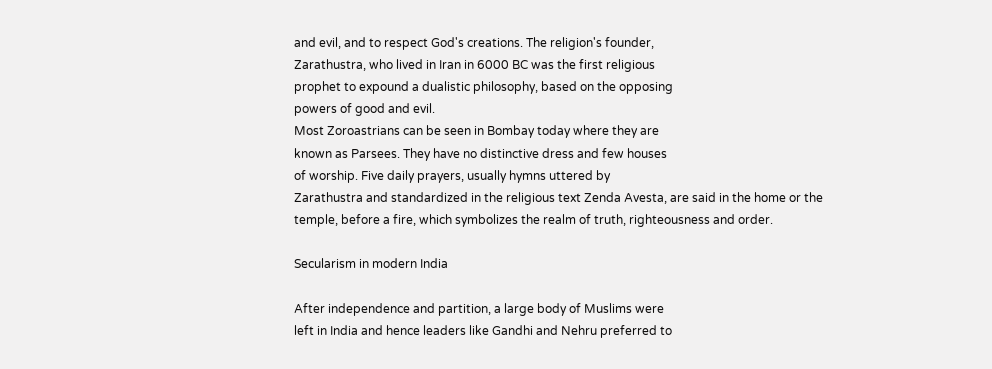and evil, and to respect God's creations. The religion's founder,
Zarathustra, who lived in Iran in 6000 BC was the first religious
prophet to expound a dualistic philosophy, based on the opposing
powers of good and evil.
Most Zoroastrians can be seen in Bombay today where they are
known as Parsees. They have no distinctive dress and few houses
of worship. Five daily prayers, usually hymns uttered by
Zarathustra and standardized in the religious text Zenda Avesta, are said in the home or the
temple, before a fire, which symbolizes the realm of truth, righteousness and order.

Secularism in modern India

After independence and partition, a large body of Muslims were
left in India and hence leaders like Gandhi and Nehru preferred to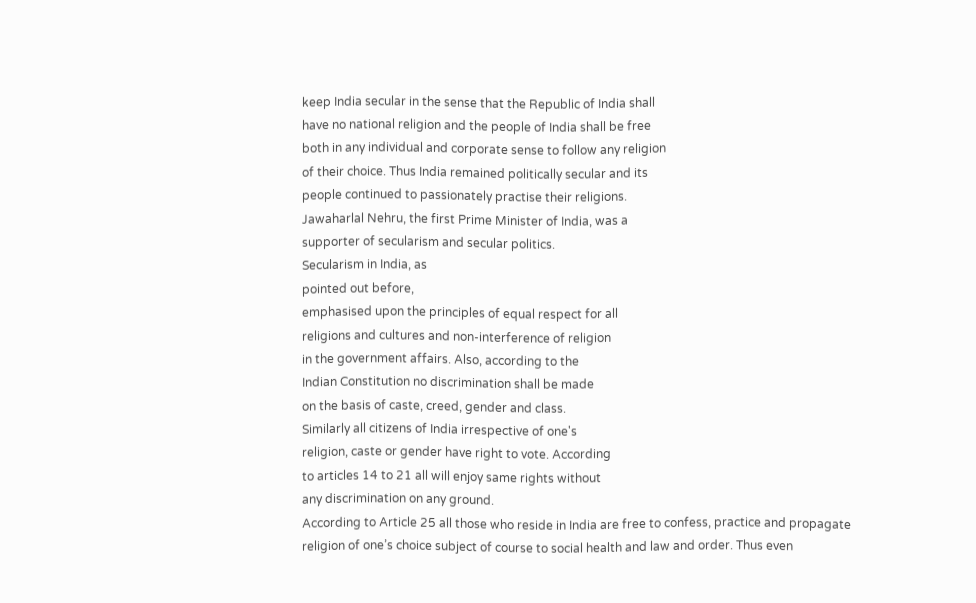keep India secular in the sense that the Republic of India shall
have no national religion and the people of India shall be free
both in any individual and corporate sense to follow any religion
of their choice. Thus India remained politically secular and its
people continued to passionately practise their religions.
Jawaharlal Nehru, the first Prime Minister of India, was a
supporter of secularism and secular politics.
Secularism in India, as
pointed out before,
emphasised upon the principles of equal respect for all
religions and cultures and non-interference of religion
in the government affairs. Also, according to the
Indian Constitution no discrimination shall be made
on the basis of caste, creed, gender and class.
Similarly all citizens of India irrespective of one's
religion, caste or gender have right to vote. According
to articles 14 to 21 all will enjoy same rights without
any discrimination on any ground.
According to Article 25 all those who reside in India are free to confess, practice and propagate
religion of one’s choice subject of course to social health and law and order. Thus even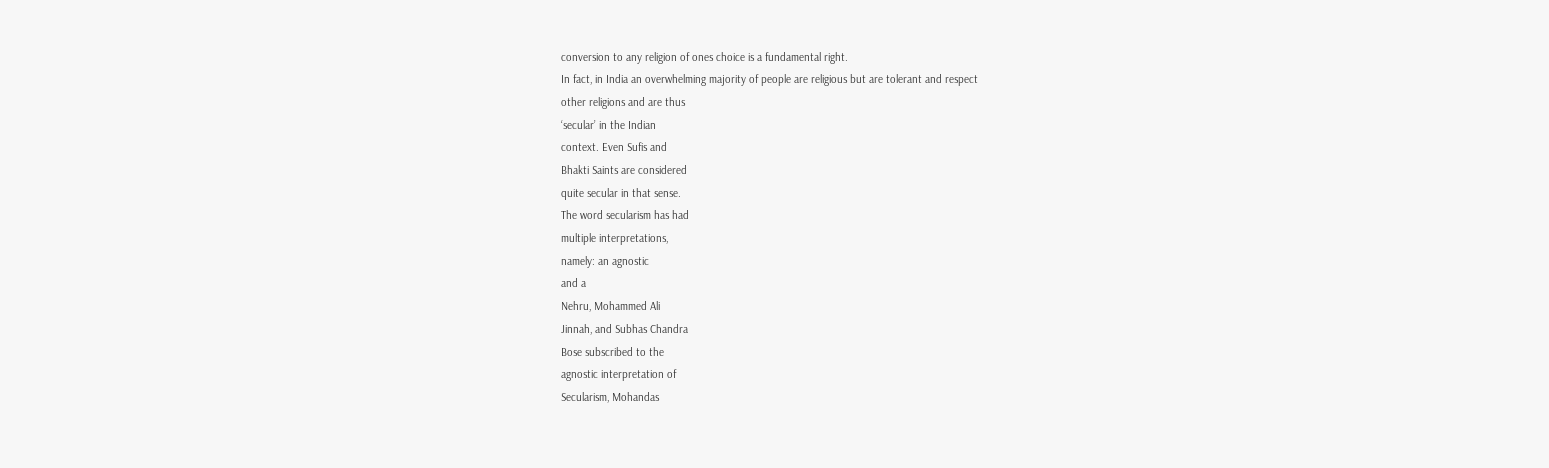conversion to any religion of ones choice is a fundamental right.
In fact, in India an overwhelming majority of people are religious but are tolerant and respect
other religions and are thus
‘secular’ in the Indian
context. Even Sufis and
Bhakti Saints are considered
quite secular in that sense.
The word secularism has had
multiple interpretations,
namely: an agnostic
and a
Nehru, Mohammed Ali
Jinnah, and Subhas Chandra
Bose subscribed to the
agnostic interpretation of
Secularism, Mohandas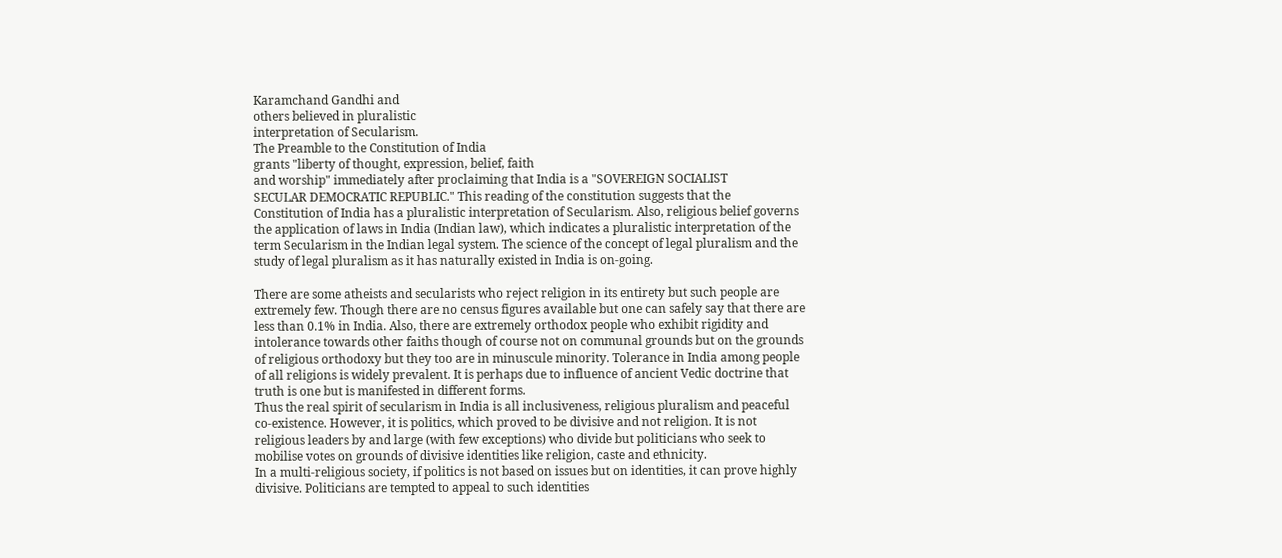Karamchand Gandhi and
others believed in pluralistic
interpretation of Secularism.
The Preamble to the Constitution of India
grants "liberty of thought, expression, belief, faith
and worship" immediately after proclaiming that India is a "SOVEREIGN SOCIALIST
SECULAR DEMOCRATIC REPUBLIC." This reading of the constitution suggests that the
Constitution of India has a pluralistic interpretation of Secularism. Also, religious belief governs
the application of laws in India (Indian law), which indicates a pluralistic interpretation of the
term Secularism in the Indian legal system. The science of the concept of legal pluralism and the
study of legal pluralism as it has naturally existed in India is on-going.

There are some atheists and secularists who reject religion in its entirety but such people are
extremely few. Though there are no census figures available but one can safely say that there are
less than 0.1% in India. Also, there are extremely orthodox people who exhibit rigidity and
intolerance towards other faiths though of course not on communal grounds but on the grounds
of religious orthodoxy but they too are in minuscule minority. Tolerance in India among people
of all religions is widely prevalent. It is perhaps due to influence of ancient Vedic doctrine that
truth is one but is manifested in different forms.
Thus the real spirit of secularism in India is all inclusiveness, religious pluralism and peaceful
co-existence. However, it is politics, which proved to be divisive and not religion. It is not
religious leaders by and large (with few exceptions) who divide but politicians who seek to
mobilise votes on grounds of divisive identities like religion, caste and ethnicity.
In a multi-religious society, if politics is not based on issues but on identities, it can prove highly
divisive. Politicians are tempted to appeal to such identities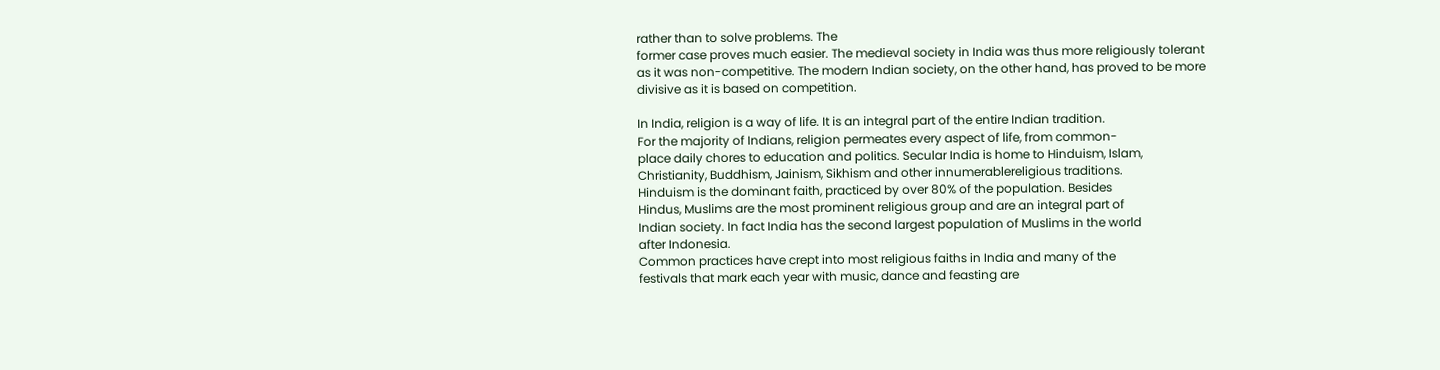rather than to solve problems. The
former case proves much easier. The medieval society in India was thus more religiously tolerant
as it was non-competitive. The modern Indian society, on the other hand, has proved to be more
divisive as it is based on competition.

In India, religion is a way of life. It is an integral part of the entire Indian tradition.
For the majority of Indians, religion permeates every aspect of life, from common-
place daily chores to education and politics. Secular India is home to Hinduism, Islam,
Christianity, Buddhism, Jainism, Sikhism and other innumerablereligious traditions.
Hinduism is the dominant faith, practiced by over 80% of the population. Besides
Hindus, Muslims are the most prominent religious group and are an integral part of
Indian society. In fact India has the second largest population of Muslims in the world
after Indonesia.
Common practices have crept into most religious faiths in India and many of the
festivals that mark each year with music, dance and feasting are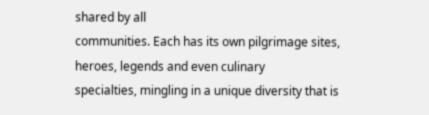shared by all
communities. Each has its own pilgrimage sites, heroes, legends and even culinary
specialties, mingling in a unique diversity that is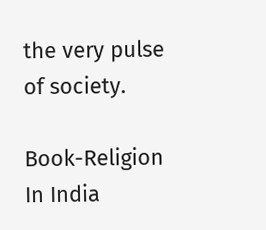the very pulse of society.

Book-Religion In India